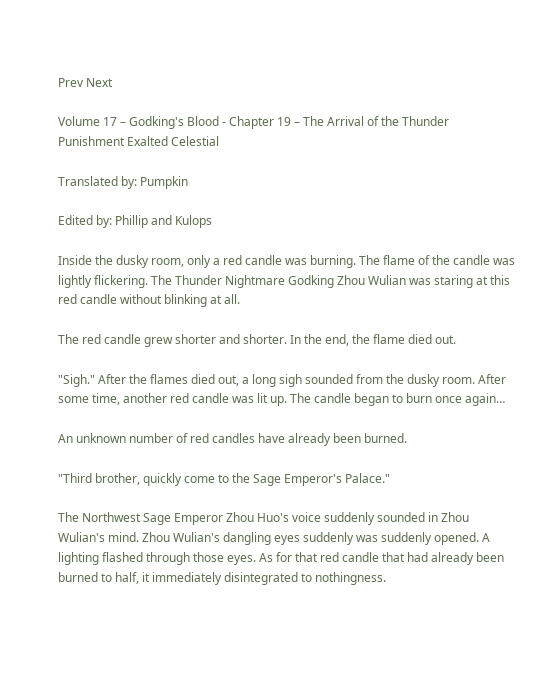Prev Next

Volume 17 – Godking's Blood - Chapter 19 – The Arrival of the Thunder Punishment Exalted Celestial

Translated by: Pumpkin

Edited by: Phillip and Kulops

Inside the dusky room, only a red candle was burning. The flame of the candle was lightly flickering. The Thunder Nightmare Godking Zhou Wulian was staring at this red candle without blinking at all.

The red candle grew shorter and shorter. In the end, the flame died out.

"Sigh." After the flames died out, a long sigh sounded from the dusky room. After some time, another red candle was lit up. The candle began to burn once again…

An unknown number of red candles have already been burned.

"Third brother, quickly come to the Sage Emperor's Palace."

The Northwest Sage Emperor Zhou Huo's voice suddenly sounded in Zhou Wulian's mind. Zhou Wulian's dangling eyes suddenly was suddenly opened. A lighting flashed through those eyes. As for that red candle that had already been burned to half, it immediately disintegrated to nothingness.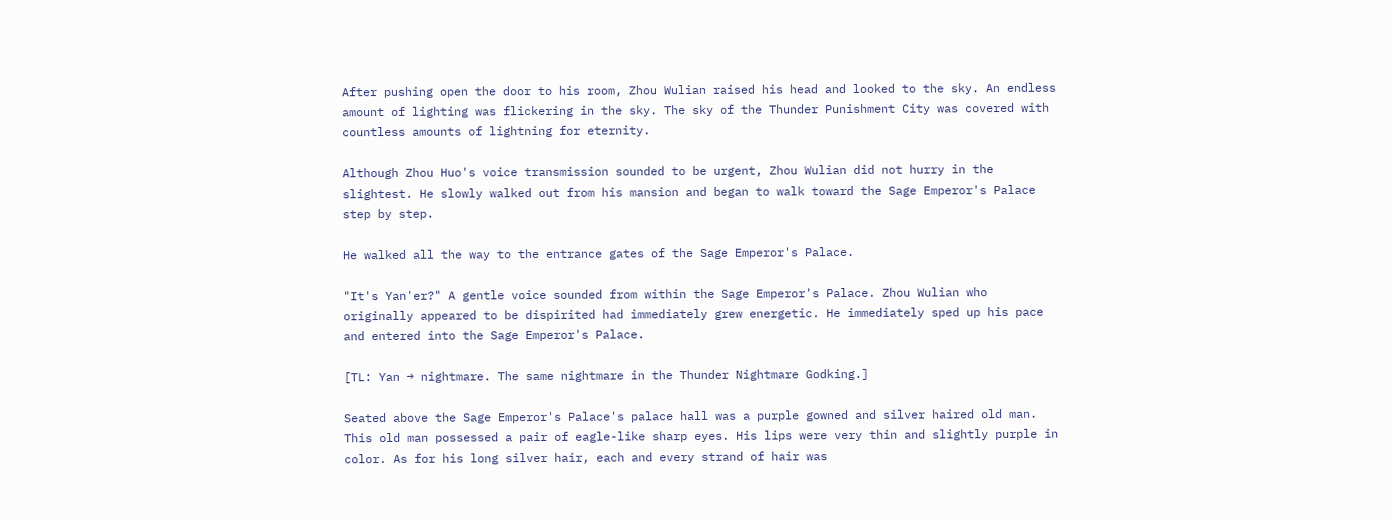After pushing open the door to his room, Zhou Wulian raised his head and looked to the sky. An endless amount of lighting was flickering in the sky. The sky of the Thunder Punishment City was covered with countless amounts of lightning for eternity.

Although Zhou Huo's voice transmission sounded to be urgent, Zhou Wulian did not hurry in the slightest. He slowly walked out from his mansion and began to walk toward the Sage Emperor's Palace step by step.

He walked all the way to the entrance gates of the Sage Emperor's Palace.

"It's Yan'er?" A gentle voice sounded from within the Sage Emperor's Palace. Zhou Wulian who originally appeared to be dispirited had immediately grew energetic. He immediately sped up his pace and entered into the Sage Emperor's Palace.

[TL: Yan → nightmare. The same nightmare in the Thunder Nightmare Godking.]

Seated above the Sage Emperor's Palace's palace hall was a purple gowned and silver haired old man. This old man possessed a pair of eagle-like sharp eyes. His lips were very thin and slightly purple in color. As for his long silver hair, each and every strand of hair was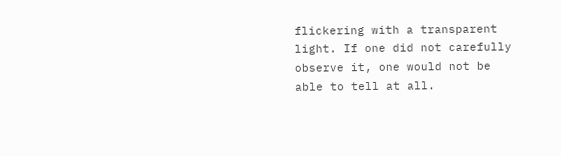flickering with a transparent light. If one did not carefully observe it, one would not be able to tell at all.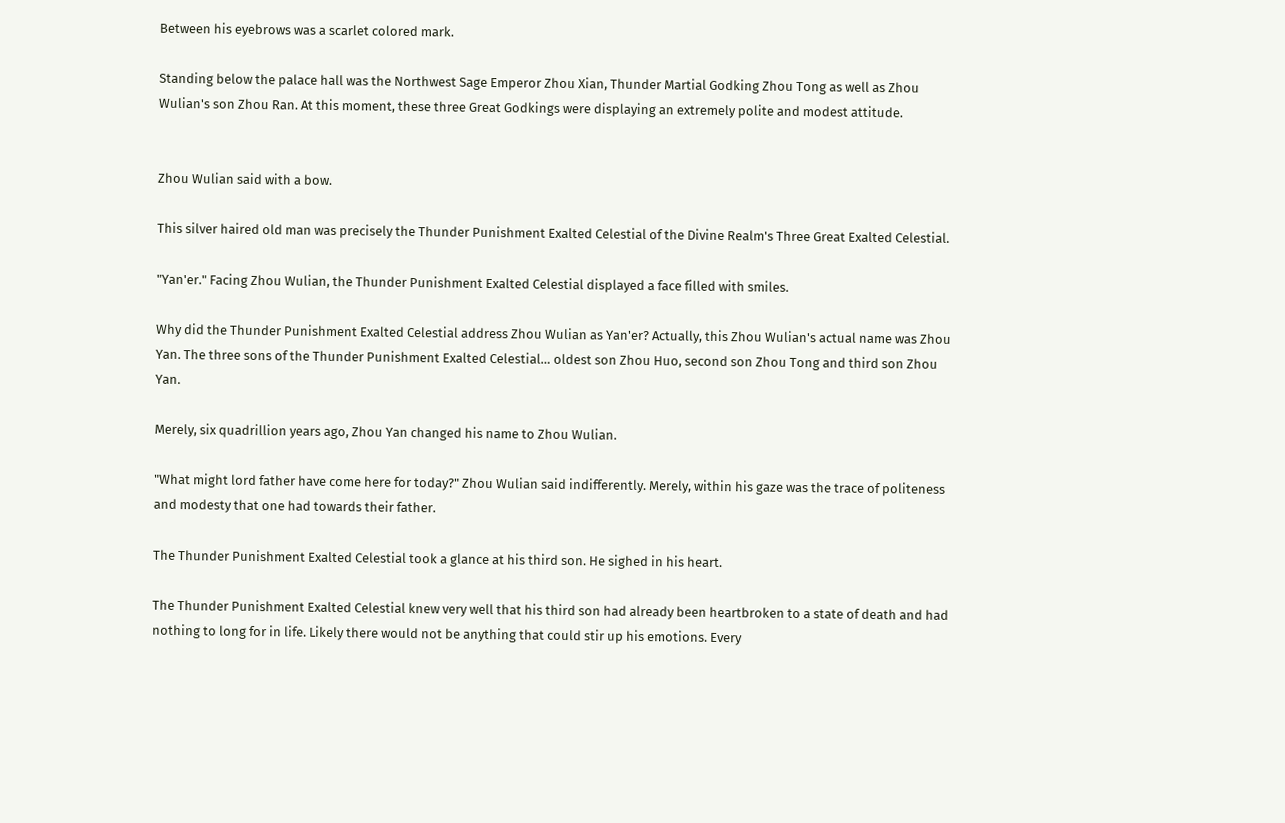Between his eyebrows was a scarlet colored mark.

Standing below the palace hall was the Northwest Sage Emperor Zhou Xian, Thunder Martial Godking Zhou Tong as well as Zhou Wulian's son Zhou Ran. At this moment, these three Great Godkings were displaying an extremely polite and modest attitude.


Zhou Wulian said with a bow.

This silver haired old man was precisely the Thunder Punishment Exalted Celestial of the Divine Realm's Three Great Exalted Celestial.

"Yan'er." Facing Zhou Wulian, the Thunder Punishment Exalted Celestial displayed a face filled with smiles.

Why did the Thunder Punishment Exalted Celestial address Zhou Wulian as Yan'er? Actually, this Zhou Wulian's actual name was Zhou Yan. The three sons of the Thunder Punishment Exalted Celestial… oldest son Zhou Huo, second son Zhou Tong and third son Zhou Yan.

Merely, six quadrillion years ago, Zhou Yan changed his name to Zhou Wulian.

"What might lord father have come here for today?" Zhou Wulian said indifferently. Merely, within his gaze was the trace of politeness and modesty that one had towards their father.

The Thunder Punishment Exalted Celestial took a glance at his third son. He sighed in his heart.

The Thunder Punishment Exalted Celestial knew very well that his third son had already been heartbroken to a state of death and had nothing to long for in life. Likely there would not be anything that could stir up his emotions. Every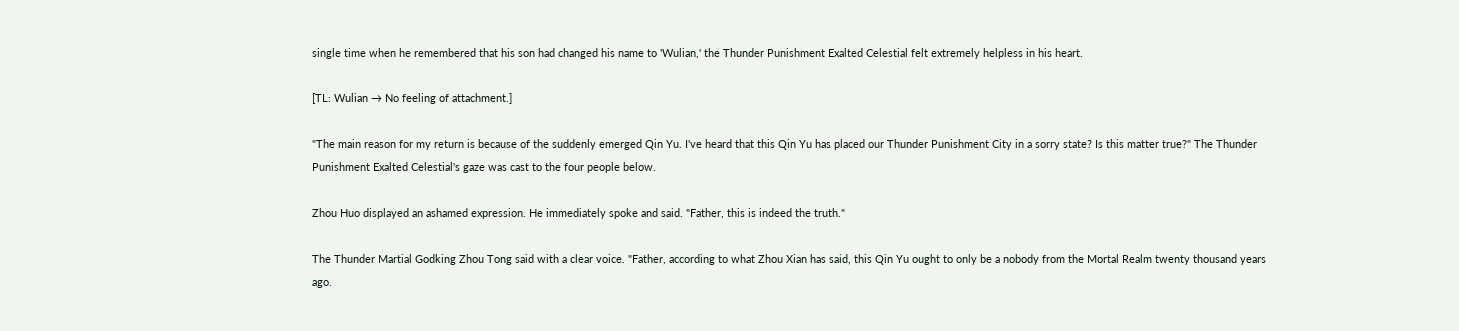single time when he remembered that his son had changed his name to 'Wulian,' the Thunder Punishment Exalted Celestial felt extremely helpless in his heart.

[TL: Wulian → No feeling of attachment.]

"The main reason for my return is because of the suddenly emerged Qin Yu. I've heard that this Qin Yu has placed our Thunder Punishment City in a sorry state? Is this matter true?" The Thunder Punishment Exalted Celestial's gaze was cast to the four people below.

Zhou Huo displayed an ashamed expression. He immediately spoke and said. "Father, this is indeed the truth."

The Thunder Martial Godking Zhou Tong said with a clear voice. "Father, according to what Zhou Xian has said, this Qin Yu ought to only be a nobody from the Mortal Realm twenty thousand years ago.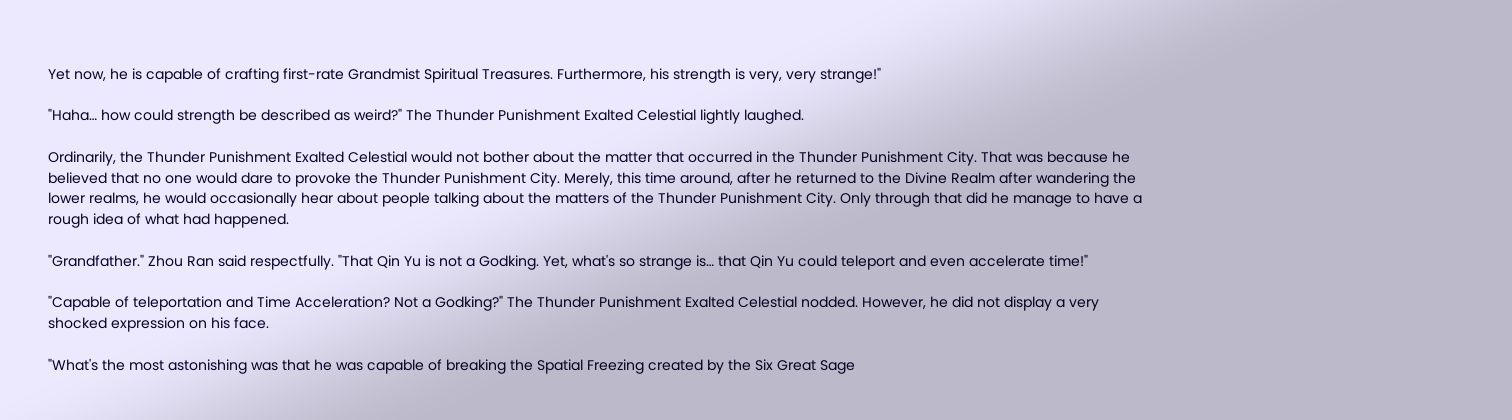Yet now, he is capable of crafting first-rate Grandmist Spiritual Treasures. Furthermore, his strength is very, very strange!"

"Haha… how could strength be described as weird?" The Thunder Punishment Exalted Celestial lightly laughed.

Ordinarily, the Thunder Punishment Exalted Celestial would not bother about the matter that occurred in the Thunder Punishment City. That was because he believed that no one would dare to provoke the Thunder Punishment City. Merely, this time around, after he returned to the Divine Realm after wandering the lower realms, he would occasionally hear about people talking about the matters of the Thunder Punishment City. Only through that did he manage to have a rough idea of what had happened.

"Grandfather." Zhou Ran said respectfully. "That Qin Yu is not a Godking. Yet, what's so strange is… that Qin Yu could teleport and even accelerate time!"

"Capable of teleportation and Time Acceleration? Not a Godking?" The Thunder Punishment Exalted Celestial nodded. However, he did not display a very shocked expression on his face.

"What's the most astonishing was that he was capable of breaking the Spatial Freezing created by the Six Great Sage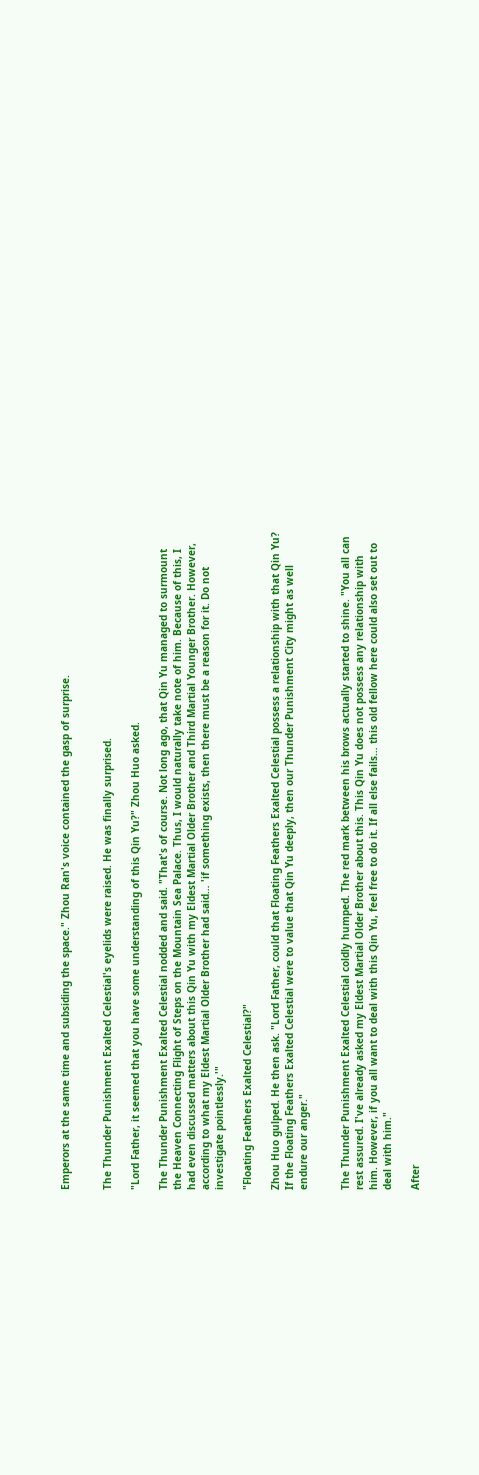Emperors at the same time and subsiding the space." Zhou Ran's voice contained the gasp of surprise.


The Thunder Punishment Exalted Celestial's eyelids were raised. He was finally surprised.

"Lord Father, it seemed that you have some understanding of this Qin Yu?" Zhou Huo asked.

The Thunder Punishment Exalted Celestial nodded and said. "That's of course. Not long ago, that Qin Yu managed to surmount the Heaven Connecting Flight of Steps on the Mountain Sea Palace. Thus, I would naturally take note of him. Because of this, I had even discussed matters about this Qin Yu with my Eldest Martial Older Brother and Third Martial Younger Brother. However, according to what my Eldest Martial Older Brother had said… 'if something exists, then there must be a reason for it. Do not investigate pointlessly.'"

"Floating Feathers Exalted Celestial?"

Zhou Huo gulped. He then ask. "Lord Father, could that Floating Feathers Exalted Celestial possess a relationship with that Qin Yu? If the Floating Feathers Exalted Celestial were to value that Qin Yu deeply, then our Thunder Punishment City might as well endure our anger."


The Thunder Punishment Exalted Celestial coldly humped. The red mark between his brows actually started to shine. "You all can rest assured. I've already asked my Eldest Martial Older Brother about this. This Qin Yu does not possess any relationship with him. However, if you all want to deal with this Qin Yu, feel free to do it. If all else fails… this old fellow here could also set out to deal with him."

After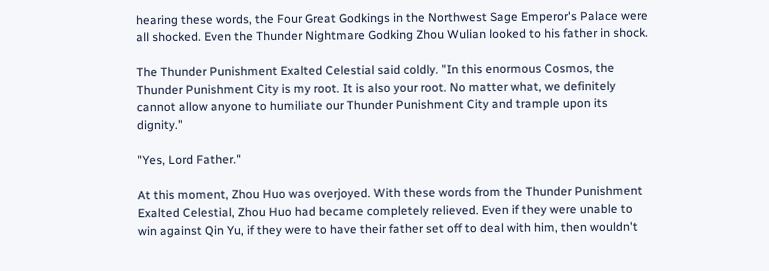hearing these words, the Four Great Godkings in the Northwest Sage Emperor's Palace were all shocked. Even the Thunder Nightmare Godking Zhou Wulian looked to his father in shock.

The Thunder Punishment Exalted Celestial said coldly. "In this enormous Cosmos, the Thunder Punishment City is my root. It is also your root. No matter what, we definitely cannot allow anyone to humiliate our Thunder Punishment City and trample upon its dignity."

"Yes, Lord Father."

At this moment, Zhou Huo was overjoyed. With these words from the Thunder Punishment Exalted Celestial, Zhou Huo had became completely relieved. Even if they were unable to win against Qin Yu, if they were to have their father set off to deal with him, then wouldn't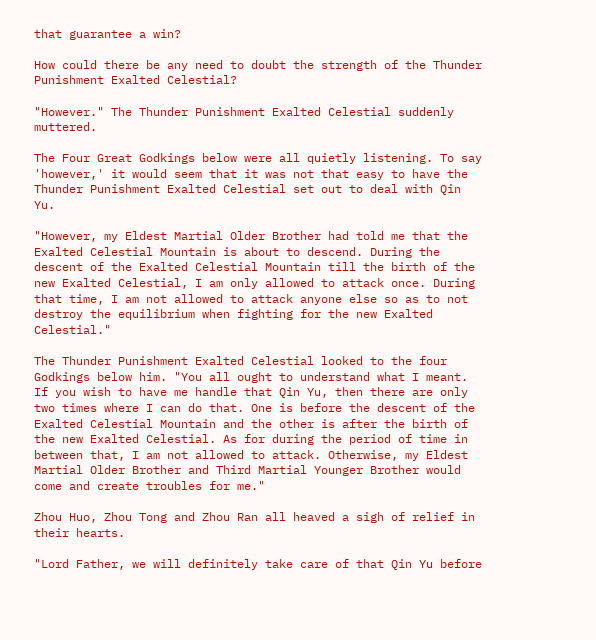that guarantee a win?

How could there be any need to doubt the strength of the Thunder Punishment Exalted Celestial?

"However." The Thunder Punishment Exalted Celestial suddenly muttered.

The Four Great Godkings below were all quietly listening. To say 'however,' it would seem that it was not that easy to have the Thunder Punishment Exalted Celestial set out to deal with Qin Yu.

"However, my Eldest Martial Older Brother had told me that the Exalted Celestial Mountain is about to descend. During the descent of the Exalted Celestial Mountain till the birth of the new Exalted Celestial, I am only allowed to attack once. During that time, I am not allowed to attack anyone else so as to not destroy the equilibrium when fighting for the new Exalted Celestial."

The Thunder Punishment Exalted Celestial looked to the four Godkings below him. "You all ought to understand what I meant. If you wish to have me handle that Qin Yu, then there are only two times where I can do that. One is before the descent of the Exalted Celestial Mountain and the other is after the birth of the new Exalted Celestial. As for during the period of time in between that, I am not allowed to attack. Otherwise, my Eldest Martial Older Brother and Third Martial Younger Brother would come and create troubles for me."

Zhou Huo, Zhou Tong and Zhou Ran all heaved a sigh of relief in their hearts.

"Lord Father, we will definitely take care of that Qin Yu before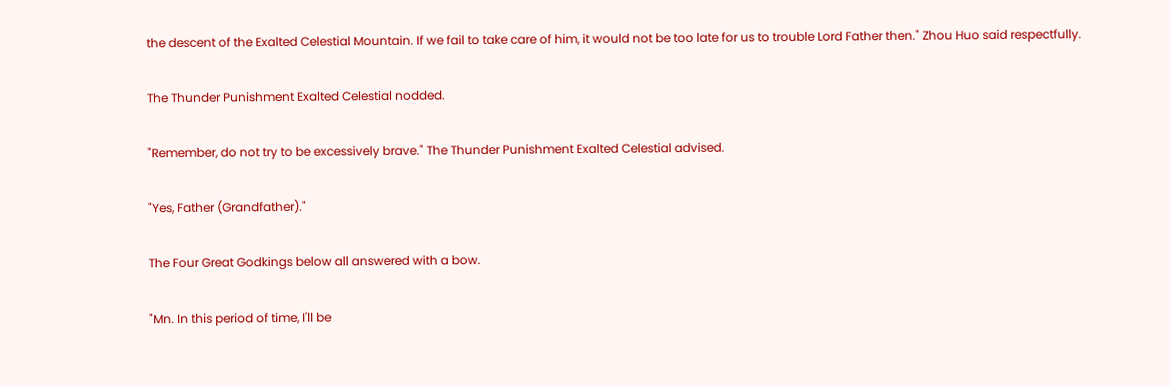the descent of the Exalted Celestial Mountain. If we fail to take care of him, it would not be too late for us to trouble Lord Father then." Zhou Huo said respectfully.

The Thunder Punishment Exalted Celestial nodded.

"Remember, do not try to be excessively brave." The Thunder Punishment Exalted Celestial advised.

"Yes, Father (Grandfather)."

The Four Great Godkings below all answered with a bow.

"Mn. In this period of time, I'll be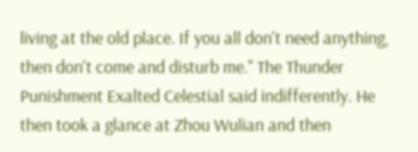living at the old place. If you all don't need anything, then don't come and disturb me." The Thunder Punishment Exalted Celestial said indifferently. He then took a glance at Zhou Wulian and then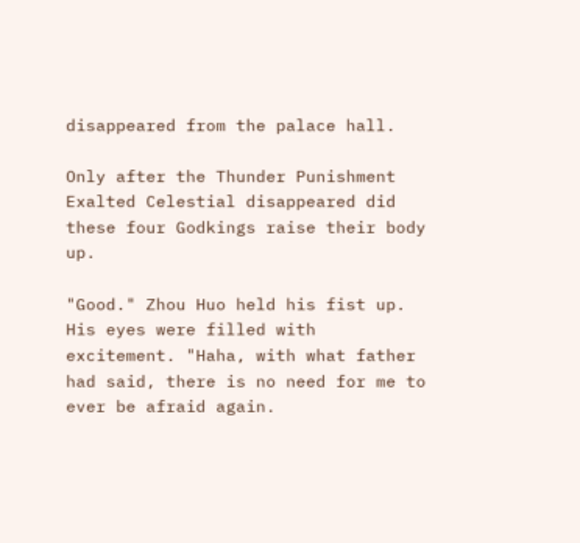disappeared from the palace hall.

Only after the Thunder Punishment Exalted Celestial disappeared did these four Godkings raise their body up.

"Good." Zhou Huo held his fist up. His eyes were filled with excitement. "Haha, with what father had said, there is no need for me to ever be afraid again.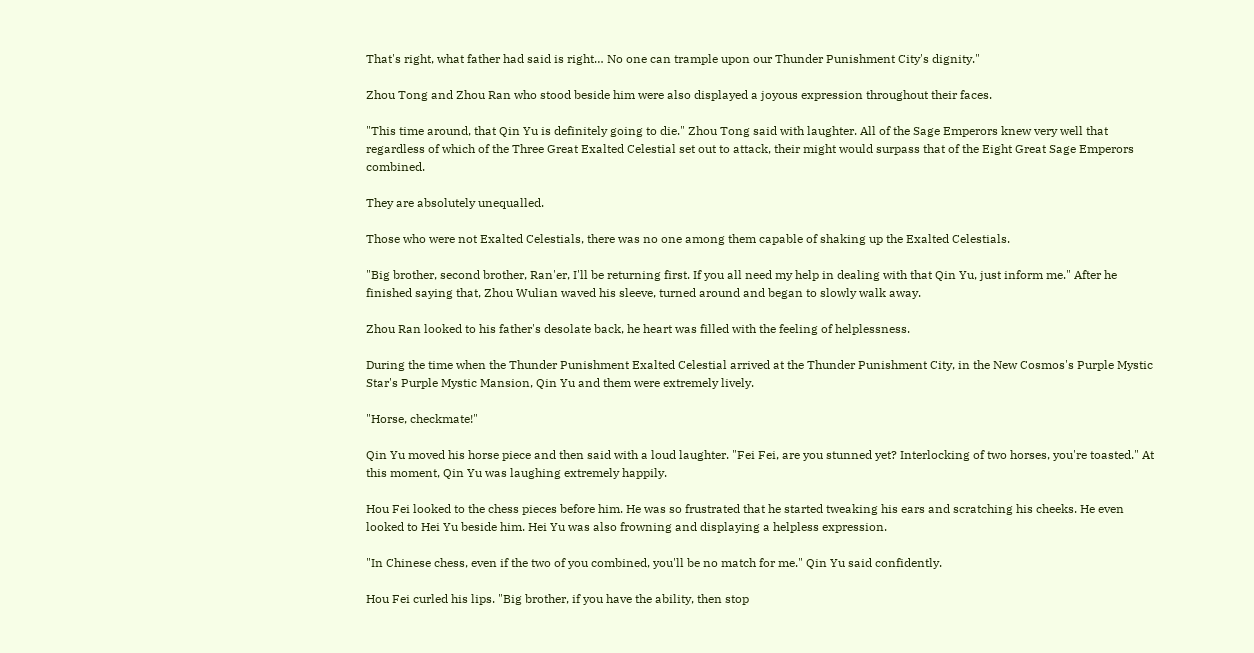That's right, what father had said is right… No one can trample upon our Thunder Punishment City's dignity."

Zhou Tong and Zhou Ran who stood beside him were also displayed a joyous expression throughout their faces.

"This time around, that Qin Yu is definitely going to die." Zhou Tong said with laughter. All of the Sage Emperors knew very well that regardless of which of the Three Great Exalted Celestial set out to attack, their might would surpass that of the Eight Great Sage Emperors combined.

They are absolutely unequalled.

Those who were not Exalted Celestials, there was no one among them capable of shaking up the Exalted Celestials.

"Big brother, second brother, Ran'er, I'll be returning first. If you all need my help in dealing with that Qin Yu, just inform me." After he finished saying that, Zhou Wulian waved his sleeve, turned around and began to slowly walk away.

Zhou Ran looked to his father's desolate back, he heart was filled with the feeling of helplessness.

During the time when the Thunder Punishment Exalted Celestial arrived at the Thunder Punishment City, in the New Cosmos's Purple Mystic Star's Purple Mystic Mansion, Qin Yu and them were extremely lively.

"Horse, checkmate!"

Qin Yu moved his horse piece and then said with a loud laughter. "Fei Fei, are you stunned yet? Interlocking of two horses, you're toasted." At this moment, Qin Yu was laughing extremely happily.

Hou Fei looked to the chess pieces before him. He was so frustrated that he started tweaking his ears and scratching his cheeks. He even looked to Hei Yu beside him. Hei Yu was also frowning and displaying a helpless expression.

"In Chinese chess, even if the two of you combined, you'll be no match for me." Qin Yu said confidently.

Hou Fei curled his lips. "Big brother, if you have the ability, then stop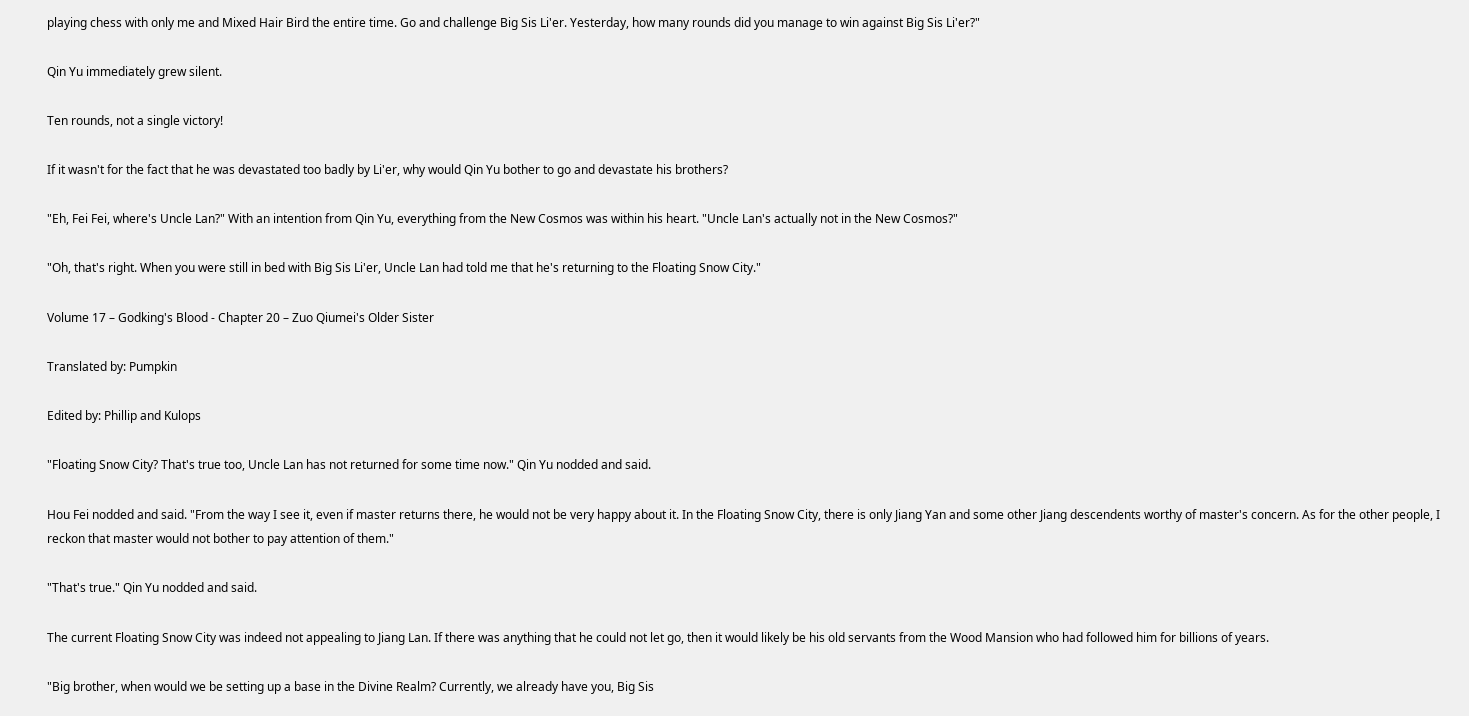playing chess with only me and Mixed Hair Bird the entire time. Go and challenge Big Sis Li'er. Yesterday, how many rounds did you manage to win against Big Sis Li'er?"

Qin Yu immediately grew silent.

Ten rounds, not a single victory!

If it wasn't for the fact that he was devastated too badly by Li'er, why would Qin Yu bother to go and devastate his brothers?

"Eh, Fei Fei, where's Uncle Lan?" With an intention from Qin Yu, everything from the New Cosmos was within his heart. "Uncle Lan's actually not in the New Cosmos?"

"Oh, that's right. When you were still in bed with Big Sis Li'er, Uncle Lan had told me that he's returning to the Floating Snow City."

Volume 17 – Godking's Blood - Chapter 20 – Zuo Qiumei's Older Sister

Translated by: Pumpkin

Edited by: Phillip and Kulops

"Floating Snow City? That's true too, Uncle Lan has not returned for some time now." Qin Yu nodded and said.

Hou Fei nodded and said. "From the way I see it, even if master returns there, he would not be very happy about it. In the Floating Snow City, there is only Jiang Yan and some other Jiang descendents worthy of master's concern. As for the other people, I reckon that master would not bother to pay attention of them."

"That's true." Qin Yu nodded and said.

The current Floating Snow City was indeed not appealing to Jiang Lan. If there was anything that he could not let go, then it would likely be his old servants from the Wood Mansion who had followed him for billions of years.

"Big brother, when would we be setting up a base in the Divine Realm? Currently, we already have you, Big Sis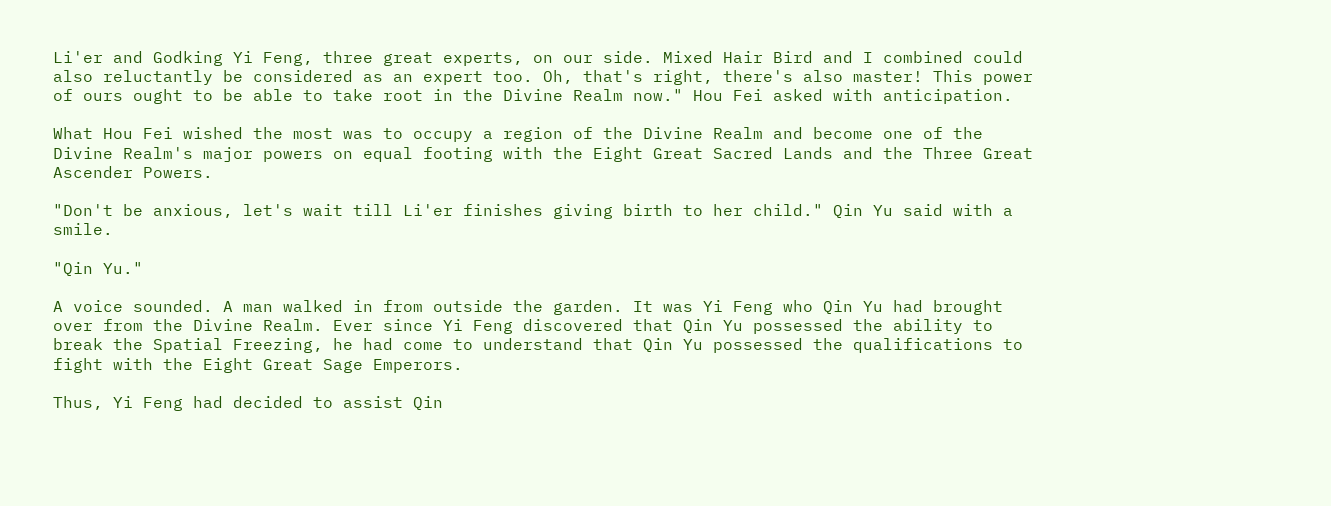Li'er and Godking Yi Feng, three great experts, on our side. Mixed Hair Bird and I combined could also reluctantly be considered as an expert too. Oh, that's right, there's also master! This power of ours ought to be able to take root in the Divine Realm now." Hou Fei asked with anticipation.

What Hou Fei wished the most was to occupy a region of the Divine Realm and become one of the Divine Realm's major powers on equal footing with the Eight Great Sacred Lands and the Three Great Ascender Powers.

"Don't be anxious, let's wait till Li'er finishes giving birth to her child." Qin Yu said with a smile.

"Qin Yu."

A voice sounded. A man walked in from outside the garden. It was Yi Feng who Qin Yu had brought over from the Divine Realm. Ever since Yi Feng discovered that Qin Yu possessed the ability to break the Spatial Freezing, he had come to understand that Qin Yu possessed the qualifications to fight with the Eight Great Sage Emperors.

Thus, Yi Feng had decided to assist Qin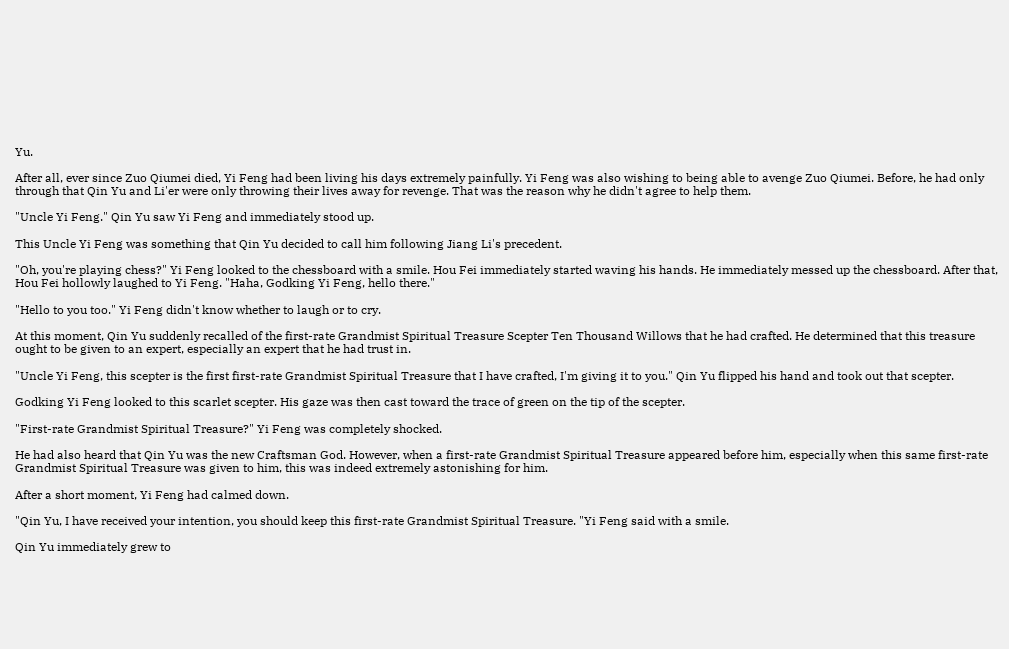Yu.

After all, ever since Zuo Qiumei died, Yi Feng had been living his days extremely painfully. Yi Feng was also wishing to being able to avenge Zuo Qiumei. Before, he had only through that Qin Yu and Li'er were only throwing their lives away for revenge. That was the reason why he didn't agree to help them.

"Uncle Yi Feng." Qin Yu saw Yi Feng and immediately stood up.

This Uncle Yi Feng was something that Qin Yu decided to call him following Jiang Li's precedent.

"Oh, you're playing chess?" Yi Feng looked to the chessboard with a smile. Hou Fei immediately started waving his hands. He immediately messed up the chessboard. After that, Hou Fei hollowly laughed to Yi Feng. "Haha, Godking Yi Feng, hello there."

"Hello to you too." Yi Feng didn't know whether to laugh or to cry.

At this moment, Qin Yu suddenly recalled of the first-rate Grandmist Spiritual Treasure Scepter Ten Thousand Willows that he had crafted. He determined that this treasure ought to be given to an expert, especially an expert that he had trust in.

"Uncle Yi Feng, this scepter is the first first-rate Grandmist Spiritual Treasure that I have crafted, I'm giving it to you." Qin Yu flipped his hand and took out that scepter.

Godking Yi Feng looked to this scarlet scepter. His gaze was then cast toward the trace of green on the tip of the scepter.

"First-rate Grandmist Spiritual Treasure?" Yi Feng was completely shocked.

He had also heard that Qin Yu was the new Craftsman God. However, when a first-rate Grandmist Spiritual Treasure appeared before him, especially when this same first-rate Grandmist Spiritual Treasure was given to him, this was indeed extremely astonishing for him.

After a short moment, Yi Feng had calmed down.

"Qin Yu, I have received your intention, you should keep this first-rate Grandmist Spiritual Treasure. "Yi Feng said with a smile.

Qin Yu immediately grew to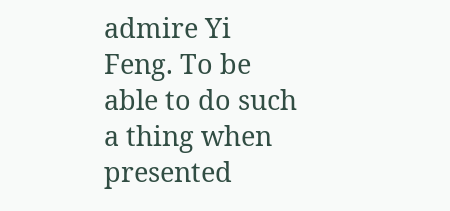admire Yi Feng. To be able to do such a thing when presented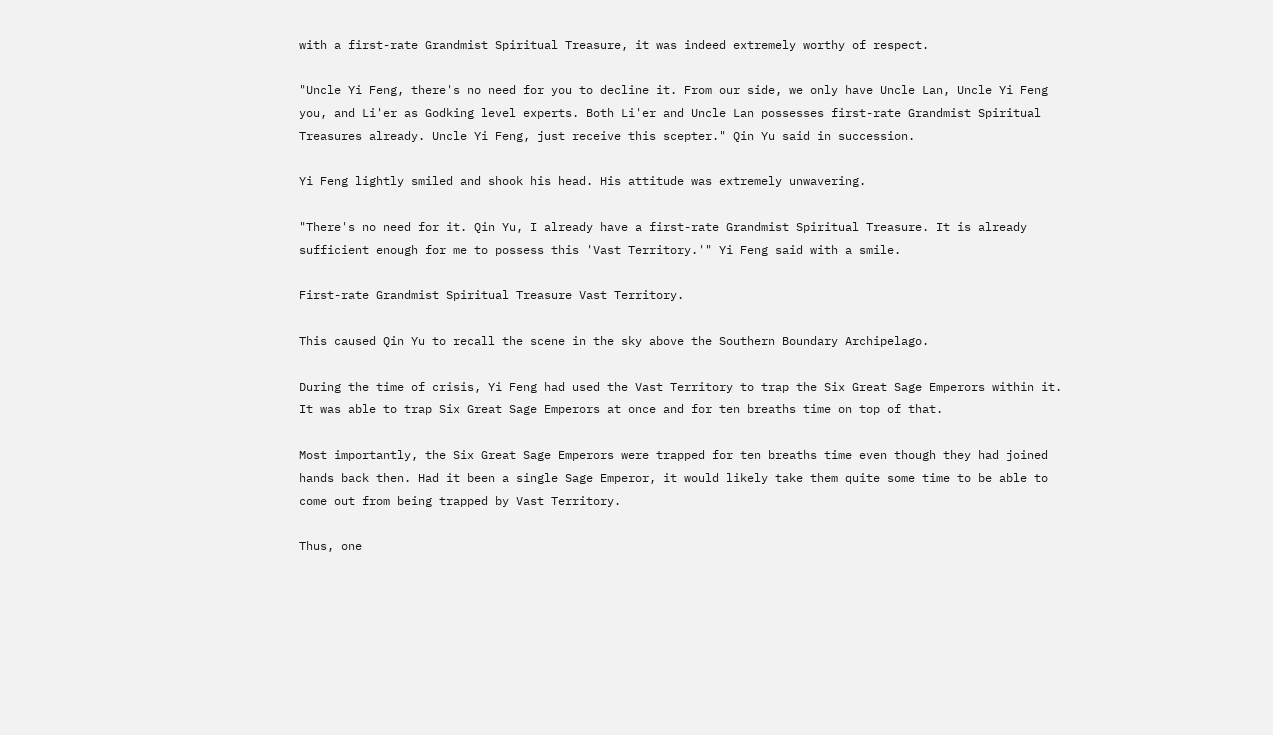with a first-rate Grandmist Spiritual Treasure, it was indeed extremely worthy of respect.

"Uncle Yi Feng, there's no need for you to decline it. From our side, we only have Uncle Lan, Uncle Yi Feng you, and Li'er as Godking level experts. Both Li'er and Uncle Lan possesses first-rate Grandmist Spiritual Treasures already. Uncle Yi Feng, just receive this scepter." Qin Yu said in succession.

Yi Feng lightly smiled and shook his head. His attitude was extremely unwavering.

"There's no need for it. Qin Yu, I already have a first-rate Grandmist Spiritual Treasure. It is already sufficient enough for me to possess this 'Vast Territory.'" Yi Feng said with a smile.

First-rate Grandmist Spiritual Treasure Vast Territory.

This caused Qin Yu to recall the scene in the sky above the Southern Boundary Archipelago.

During the time of crisis, Yi Feng had used the Vast Territory to trap the Six Great Sage Emperors within it. It was able to trap Six Great Sage Emperors at once and for ten breaths time on top of that.

Most importantly, the Six Great Sage Emperors were trapped for ten breaths time even though they had joined hands back then. Had it been a single Sage Emperor, it would likely take them quite some time to be able to come out from being trapped by Vast Territory.

Thus, one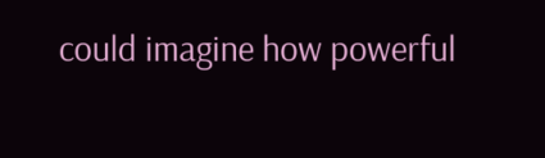could imagine how powerful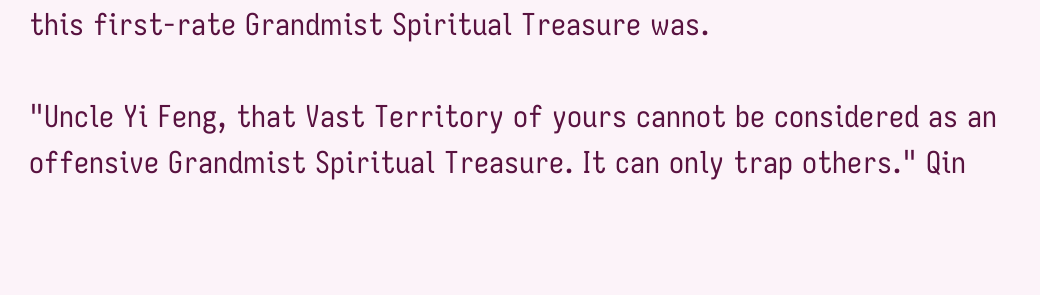this first-rate Grandmist Spiritual Treasure was.

"Uncle Yi Feng, that Vast Territory of yours cannot be considered as an offensive Grandmist Spiritual Treasure. It can only trap others." Qin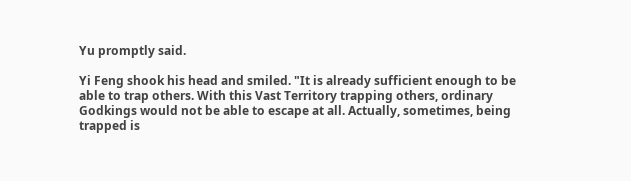Yu promptly said.

Yi Feng shook his head and smiled. "It is already sufficient enough to be able to trap others. With this Vast Territory trapping others, ordinary Godkings would not be able to escape at all. Actually, sometimes, being trapped is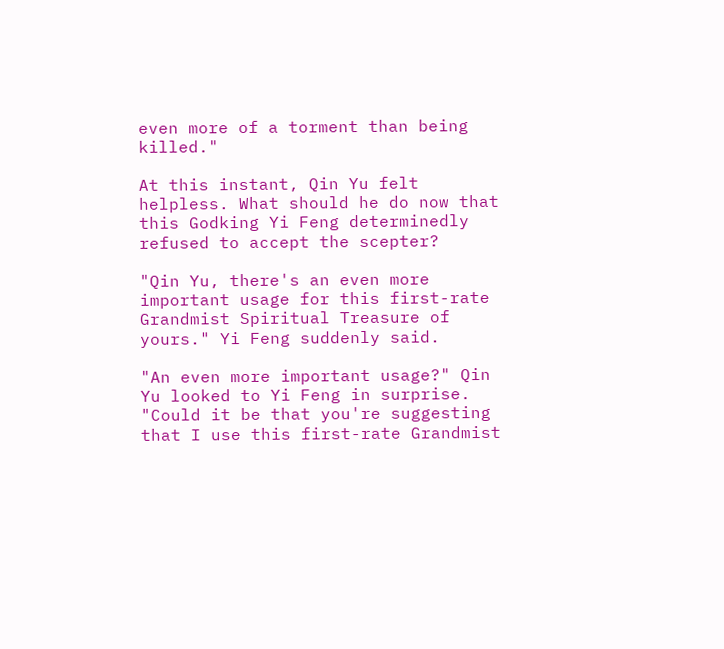even more of a torment than being killed."

At this instant, Qin Yu felt helpless. What should he do now that this Godking Yi Feng determinedly refused to accept the scepter?

"Qin Yu, there's an even more important usage for this first-rate Grandmist Spiritual Treasure of yours." Yi Feng suddenly said.

"An even more important usage?" Qin Yu looked to Yi Feng in surprise. "Could it be that you're suggesting that I use this first-rate Grandmist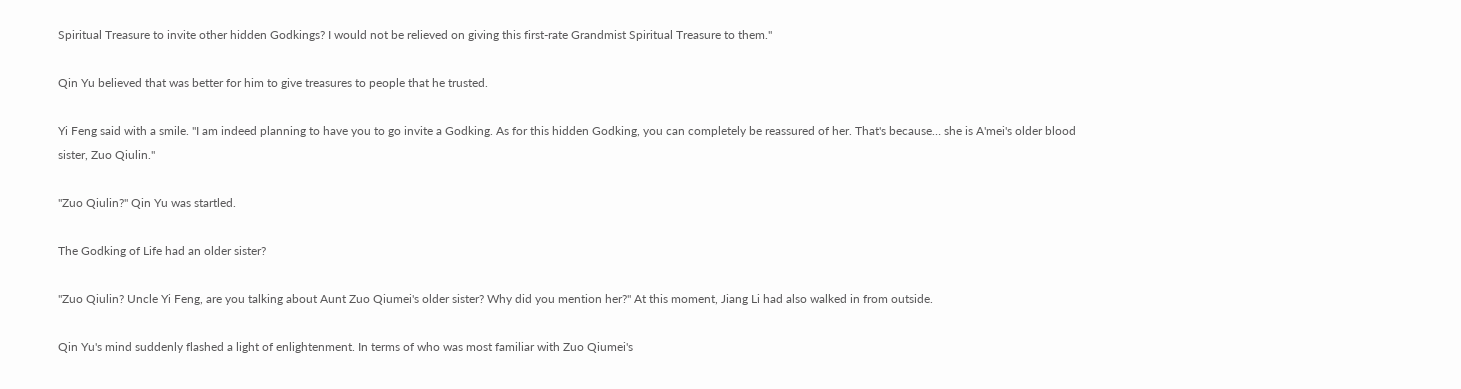Spiritual Treasure to invite other hidden Godkings? I would not be relieved on giving this first-rate Grandmist Spiritual Treasure to them."

Qin Yu believed that was better for him to give treasures to people that he trusted.

Yi Feng said with a smile. "I am indeed planning to have you to go invite a Godking. As for this hidden Godking, you can completely be reassured of her. That's because… she is A'mei's older blood sister, Zuo Qiulin."

"Zuo Qiulin?" Qin Yu was startled.

The Godking of Life had an older sister?

"Zuo Qiulin? Uncle Yi Feng, are you talking about Aunt Zuo Qiumei's older sister? Why did you mention her?" At this moment, Jiang Li had also walked in from outside.

Qin Yu's mind suddenly flashed a light of enlightenment. In terms of who was most familiar with Zuo Qiumei's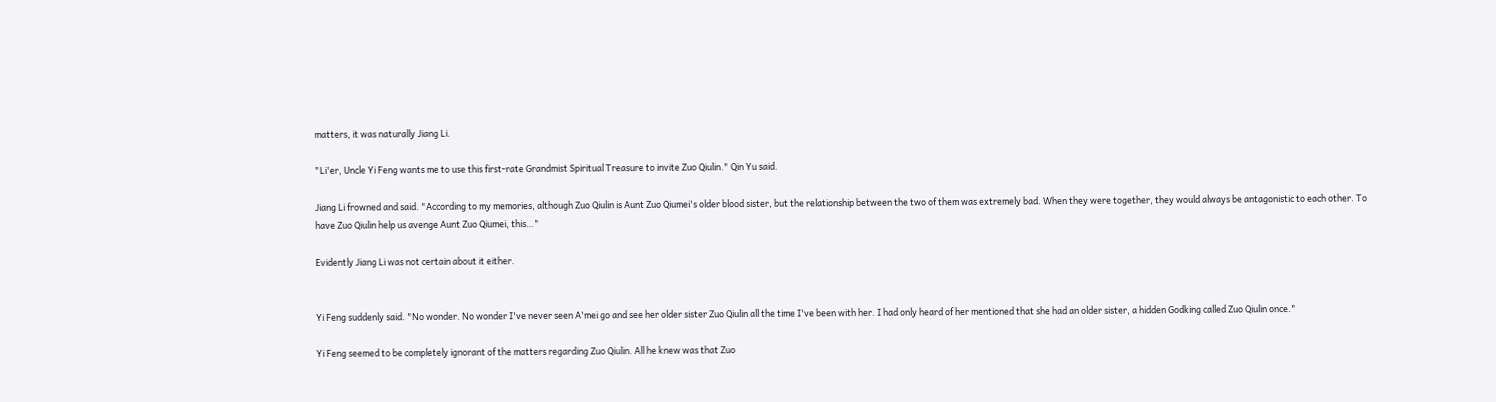matters, it was naturally Jiang Li.

"Li'er, Uncle Yi Feng wants me to use this first-rate Grandmist Spiritual Treasure to invite Zuo Qiulin." Qin Yu said.

Jiang Li frowned and said. "According to my memories, although Zuo Qiulin is Aunt Zuo Qiumei's older blood sister, but the relationship between the two of them was extremely bad. When they were together, they would always be antagonistic to each other. To have Zuo Qiulin help us avenge Aunt Zuo Qiumei, this…"

Evidently Jiang Li was not certain about it either.


Yi Feng suddenly said. "No wonder. No wonder I've never seen A'mei go and see her older sister Zuo Qiulin all the time I've been with her. I had only heard of her mentioned that she had an older sister, a hidden Godking called Zuo Qiulin once."

Yi Feng seemed to be completely ignorant of the matters regarding Zuo Qiulin. All he knew was that Zuo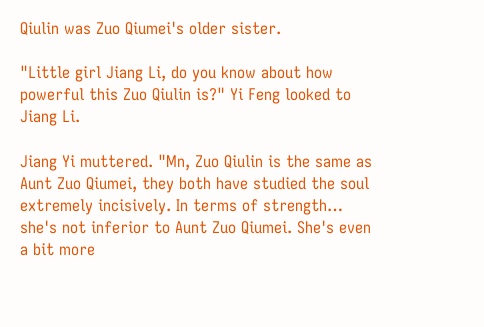Qiulin was Zuo Qiumei's older sister.

"Little girl Jiang Li, do you know about how powerful this Zuo Qiulin is?" Yi Feng looked to Jiang Li.

Jiang Yi muttered. "Mn, Zuo Qiulin is the same as Aunt Zuo Qiumei, they both have studied the soul extremely incisively. In terms of strength… she's not inferior to Aunt Zuo Qiumei. She's even a bit more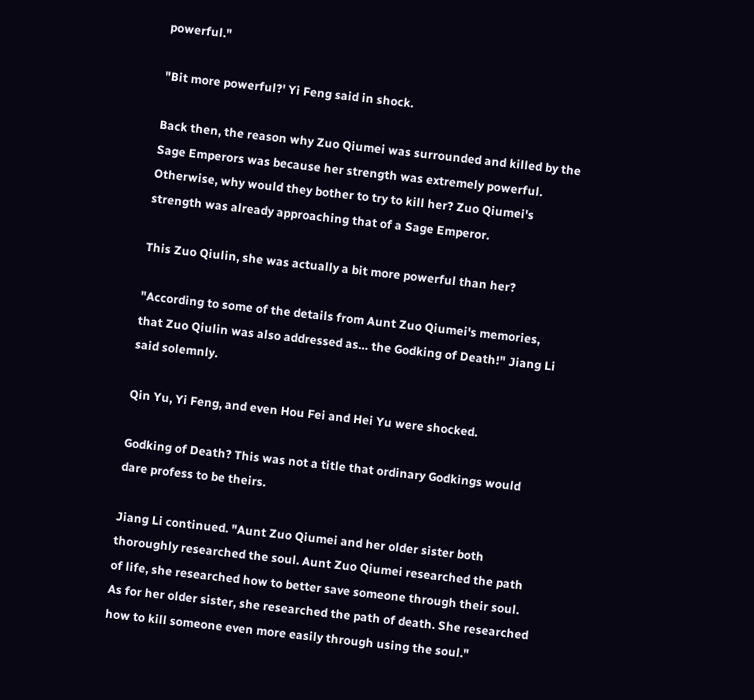powerful."

"Bit more powerful?' Yi Feng said in shock.

Back then, the reason why Zuo Qiumei was surrounded and killed by the Sage Emperors was because her strength was extremely powerful. Otherwise, why would they bother to try to kill her? Zuo Qiumei's strength was already approaching that of a Sage Emperor.

This Zuo Qiulin, she was actually a bit more powerful than her?

"According to some of the details from Aunt Zuo Qiumei's memories, that Zuo Qiulin was also addressed as… the Godking of Death!" Jiang Li said solemnly.

Qin Yu, Yi Feng, and even Hou Fei and Hei Yu were shocked.

Godking of Death? This was not a title that ordinary Godkings would dare profess to be theirs.

Jiang Li continued. "Aunt Zuo Qiumei and her older sister both thoroughly researched the soul. Aunt Zuo Qiumei researched the path of life, she researched how to better save someone through their soul. As for her older sister, she researched the path of death. She researched how to kill someone even more easily through using the soul."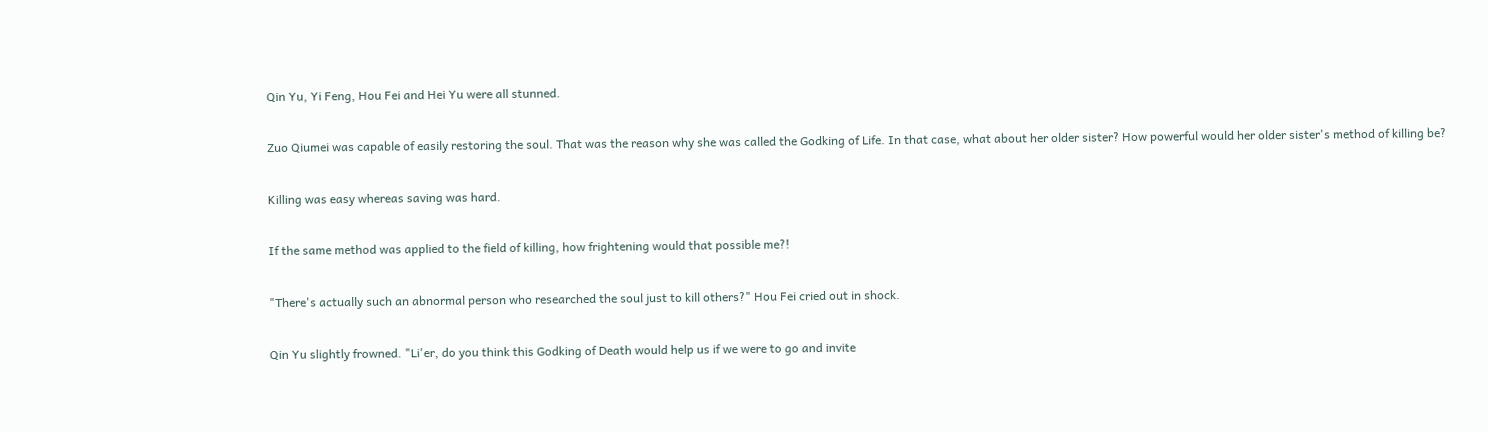Qin Yu, Yi Feng, Hou Fei and Hei Yu were all stunned.

Zuo Qiumei was capable of easily restoring the soul. That was the reason why she was called the Godking of Life. In that case, what about her older sister? How powerful would her older sister's method of killing be?

Killing was easy whereas saving was hard.

If the same method was applied to the field of killing, how frightening would that possible me?!

"There's actually such an abnormal person who researched the soul just to kill others?" Hou Fei cried out in shock.

Qin Yu slightly frowned. "Li'er, do you think this Godking of Death would help us if we were to go and invite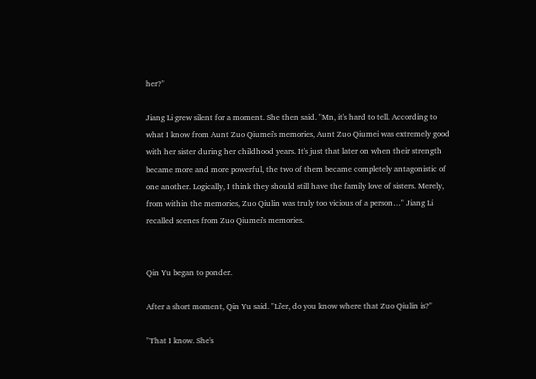her?"

Jiang Li grew silent for a moment. She then said. "Mn, it's hard to tell. According to what I know from Aunt Zuo Qiumei's memories, Aunt Zuo Qiumei was extremely good with her sister during her childhood years. It's just that later on when their strength became more and more powerful, the two of them became completely antagonistic of one another. Logically, I think they should still have the family love of sisters. Merely, from within the memories, Zuo Qiulin was truly too vicious of a person…" Jiang Li recalled scenes from Zuo Qiumei's memories.


Qin Yu began to ponder.

After a short moment, Qin Yu said. "Li'er, do you know where that Zuo Qiulin is?"

"That I know. She's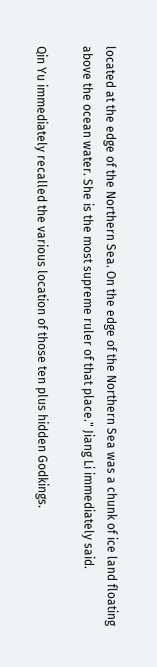located at the edge of the Northern Sea. On the edge of the Northern Sea was a chunk of ice land floating above the ocean water. She is the most supreme ruler of that place." Jiang Li immediately said.

Qin Yu immediately recalled the various location of those ten plus hidden Godkings.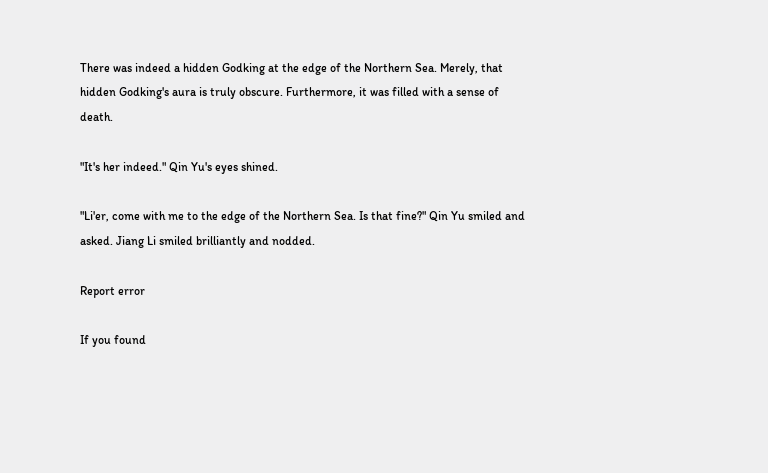There was indeed a hidden Godking at the edge of the Northern Sea. Merely, that hidden Godking's aura is truly obscure. Furthermore, it was filled with a sense of death.

"It's her indeed." Qin Yu's eyes shined.

"Li'er, come with me to the edge of the Northern Sea. Is that fine?" Qin Yu smiled and asked. Jiang Li smiled brilliantly and nodded.

Report error

If you found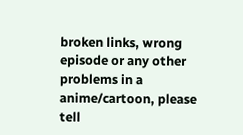broken links, wrong episode or any other problems in a anime/cartoon, please tell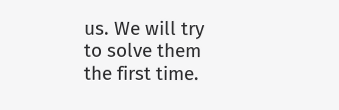us. We will try to solve them the first time.